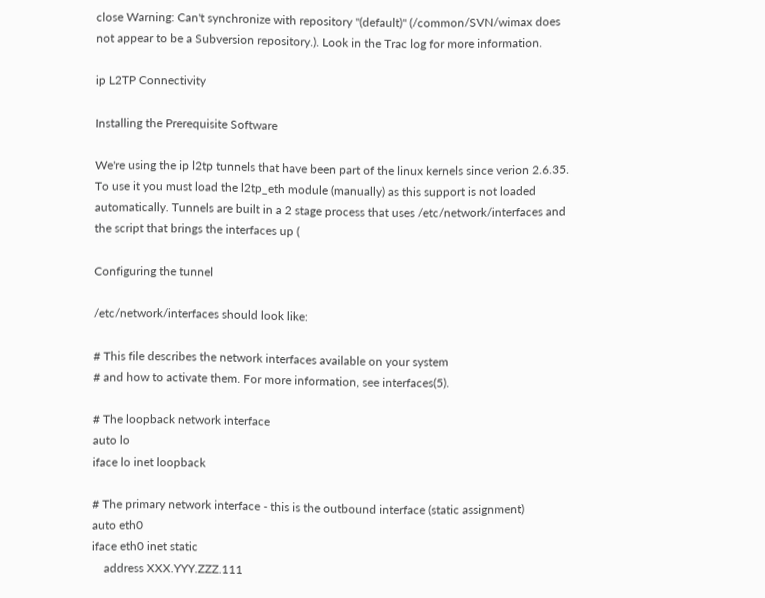close Warning: Can't synchronize with repository "(default)" (/common/SVN/wimax does not appear to be a Subversion repository.). Look in the Trac log for more information.

ip L2TP Connectivity

Installing the Prerequisite Software

We're using the ip l2tp tunnels that have been part of the linux kernels since verion 2.6.35. To use it you must load the l2tp_eth module (manually) as this support is not loaded automatically. Tunnels are built in a 2 stage process that uses /etc/network/interfaces and the script that brings the interfaces up (

Configuring the tunnel

/etc/network/interfaces should look like:

# This file describes the network interfaces available on your system
# and how to activate them. For more information, see interfaces(5).

# The loopback network interface
auto lo
iface lo inet loopback

# The primary network interface - this is the outbound interface (static assignment)
auto eth0
iface eth0 inet static
    address XXX.YYY.ZZZ.111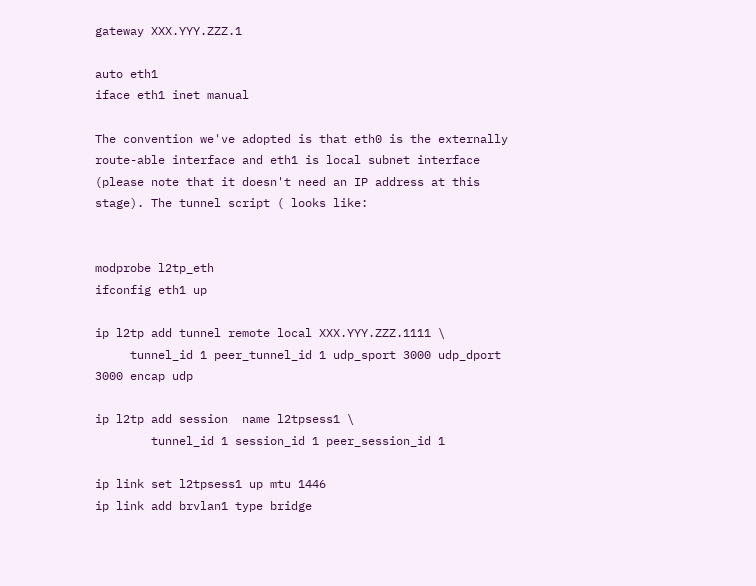gateway XXX.YYY.ZZZ.1

auto eth1
iface eth1 inet manual

The convention we've adopted is that eth0 is the externally route-able interface and eth1 is local subnet interface (please note that it doesn't need an IP address at this stage). The tunnel script ( looks like:


modprobe l2tp_eth
ifconfig eth1 up

ip l2tp add tunnel remote local XXX.YYY.ZZZ.1111 \
     tunnel_id 1 peer_tunnel_id 1 udp_sport 3000 udp_dport 3000 encap udp

ip l2tp add session  name l2tpsess1 \
        tunnel_id 1 session_id 1 peer_session_id 1

ip link set l2tpsess1 up mtu 1446
ip link add brvlan1 type bridge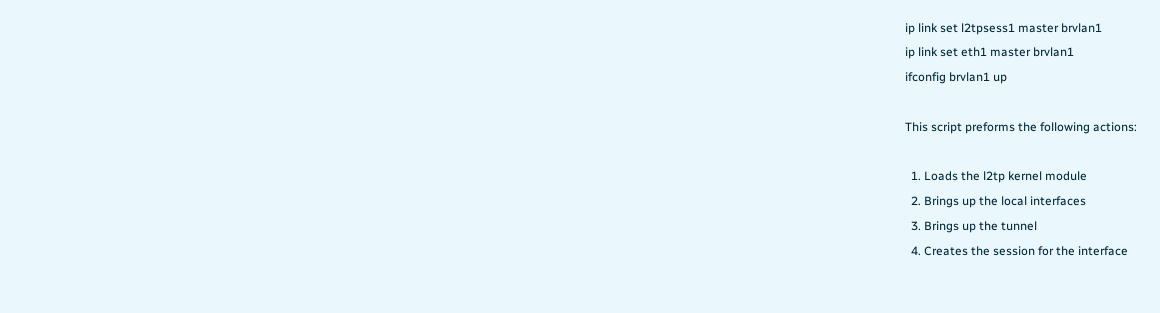ip link set l2tpsess1 master brvlan1
ip link set eth1 master brvlan1
ifconfig brvlan1 up

This script preforms the following actions:

  1. Loads the l2tp kernel module
  2. Brings up the local interfaces
  3. Brings up the tunnel
  4. Creates the session for the interface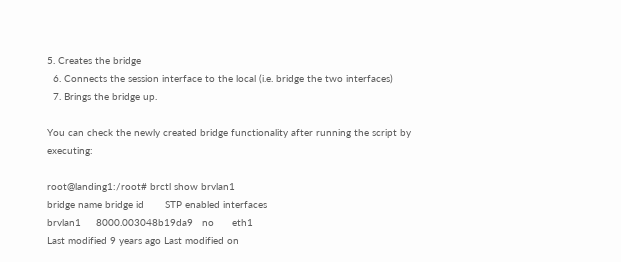5. Creates the bridge
  6. Connects the session interface to the local (i.e. bridge the two interfaces)
  7. Brings the bridge up.

You can check the newly created bridge functionality after running the script by executing:

root@landing1:/root# brctl show brvlan1
bridge name bridge id       STP enabled interfaces
brvlan1     8000.003048b19da9   no      eth1
Last modified 9 years ago Last modified on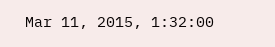Mar 11, 2015, 1:32:00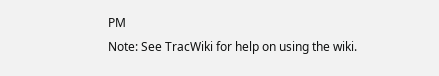PM
Note: See TracWiki for help on using the wiki.